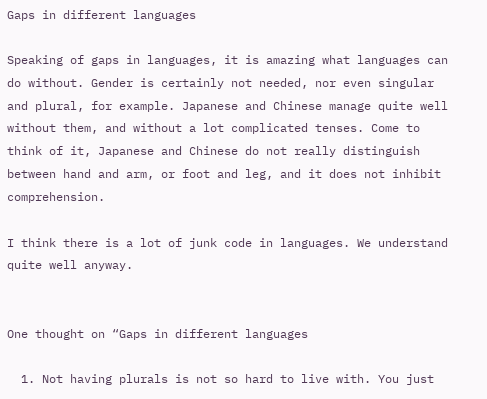Gaps in different languages

Speaking of gaps in languages, it is amazing what languages can do without. Gender is certainly not needed, nor even singular and plural, for example. Japanese and Chinese manage quite well without them, and without a lot complicated tenses. Come to think of it, Japanese and Chinese do not really distinguish between hand and arm, or foot and leg, and it does not inhibit comprehension.

I think there is a lot of junk code in languages. We understand quite well anyway.


One thought on “Gaps in different languages

  1. Not having plurals is not so hard to live with. You just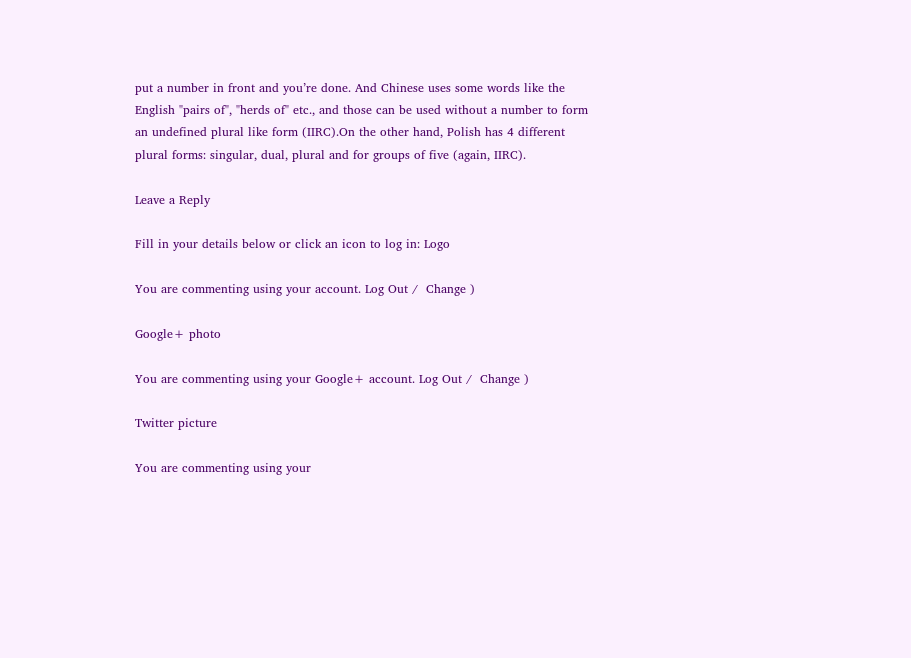put a number in front and you’re done. And Chinese uses some words like the English "pairs of", "herds of" etc., and those can be used without a number to form an undefined plural like form (IIRC).On the other hand, Polish has 4 different plural forms: singular, dual, plural and for groups of five (again, IIRC).

Leave a Reply

Fill in your details below or click an icon to log in: Logo

You are commenting using your account. Log Out /  Change )

Google+ photo

You are commenting using your Google+ account. Log Out /  Change )

Twitter picture

You are commenting using your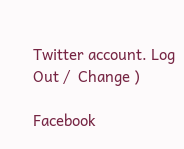Twitter account. Log Out /  Change )

Facebook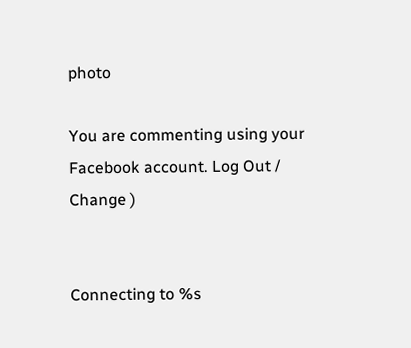photo

You are commenting using your Facebook account. Log Out /  Change )


Connecting to %s